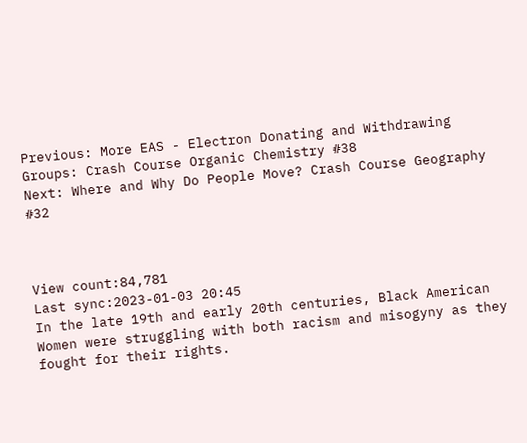Previous: More EAS - Electron Donating and Withdrawing Groups: Crash Course Organic Chemistry #38
Next: Where and Why Do People Move? Crash Course Geography #32



View count:84,781
Last sync:2023-01-03 20:45
In the late 19th and early 20th centuries, Black American Women were struggling with both racism and misogyny as they fought for their rights.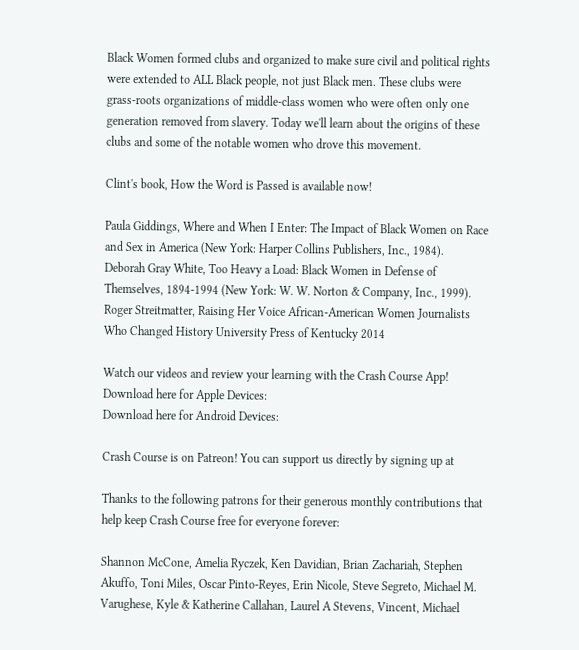Black Women formed clubs and organized to make sure civil and political rights were extended to ALL Black people, not just Black men. These clubs were grass-roots organizations of middle-class women who were often only one generation removed from slavery. Today we'll learn about the origins of these clubs and some of the notable women who drove this movement.

Clint's book, How the Word is Passed is available now!

Paula Giddings, Where and When I Enter: The Impact of Black Women on Race and Sex in America (New York: Harper Collins Publishers, Inc., 1984).
Deborah Gray White, Too Heavy a Load: Black Women in Defense of Themselves, 1894-1994 (New York: W. W. Norton & Company, Inc., 1999).
Roger Streitmatter, Raising Her Voice African-American Women Journalists Who Changed History University Press of Kentucky 2014

Watch our videos and review your learning with the Crash Course App!
Download here for Apple Devices:
Download here for Android Devices:

Crash Course is on Patreon! You can support us directly by signing up at

Thanks to the following patrons for their generous monthly contributions that help keep Crash Course free for everyone forever:

Shannon McCone, Amelia Ryczek, Ken Davidian, Brian Zachariah, Stephen Akuffo, Toni Miles, Oscar Pinto-Reyes, Erin Nicole, Steve Segreto, Michael M. Varughese, Kyle & Katherine Callahan, Laurel A Stevens, Vincent, Michael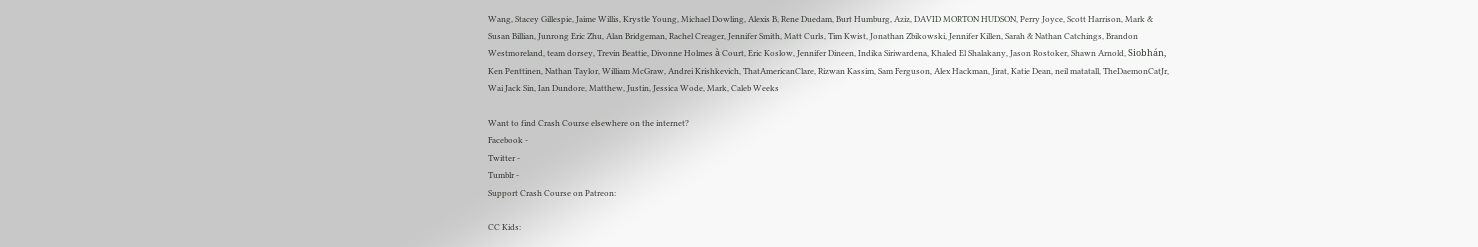Wang, Stacey Gillespie, Jaime Willis, Krystle Young, Michael Dowling, Alexis B, Rene Duedam, Burt Humburg, Aziz, DAVID MORTON HUDSON, Perry Joyce, Scott Harrison, Mark & Susan Billian, Junrong Eric Zhu, Alan Bridgeman, Rachel Creager, Jennifer Smith, Matt Curls, Tim Kwist, Jonathan Zbikowski, Jennifer Killen, Sarah & Nathan Catchings, Brandon Westmoreland, team dorsey, Trevin Beattie, Divonne Holmes à Court, Eric Koslow, Jennifer Dineen, Indika Siriwardena, Khaled El Shalakany, Jason Rostoker, Shawn Arnold, Siobhán, Ken Penttinen, Nathan Taylor, William McGraw, Andrei Krishkevich, ThatAmericanClare, Rizwan Kassim, Sam Ferguson, Alex Hackman, Jirat, Katie Dean, neil matatall, TheDaemonCatJr, Wai Jack Sin, Ian Dundore, Matthew, Justin, Jessica Wode, Mark, Caleb Weeks

Want to find Crash Course elsewhere on the internet?
Facebook -
Twitter -
Tumblr -
Support Crash Course on Patreon:

CC Kids: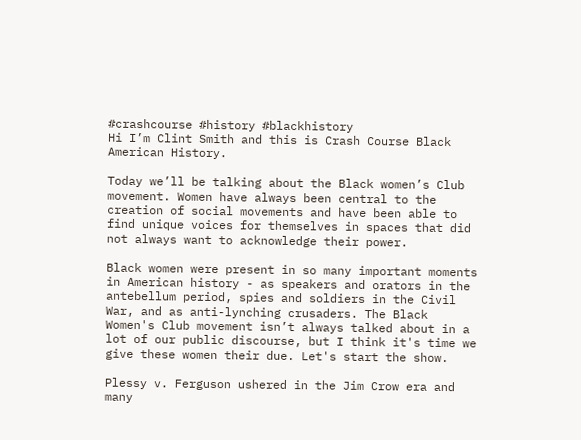#crashcourse #history #blackhistory
Hi I’m Clint Smith and this is Crash Course Black American History.

Today we’ll be talking about the Black women’s Club movement. Women have always been central to the creation of social movements and have been able to find unique voices for themselves in spaces that did not always want to acknowledge their power.

Black women were present in so many important moments in American history - as speakers and orators in the antebellum period, spies and soldiers in the Civil War, and as anti-lynching crusaders. The Black Women's Club movement isn’t always talked about in a lot of our public discourse, but I think it's time we give these women their due. Let's start the show.

Plessy v. Ferguson ushered in the Jim Crow era and many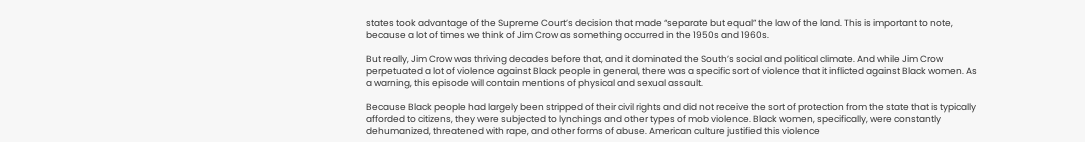states took advantage of the Supreme Court’s decision that made “separate but equal” the law of the land. This is important to note, because a lot of times we think of Jim Crow as something occurred in the 1950s and 1960s.

But really, Jim Crow was thriving decades before that, and it dominated the South’s social and political climate. And while Jim Crow perpetuated a lot of violence against Black people in general, there was a specific sort of violence that it inflicted against Black women. As a warning, this episode will contain mentions of physical and sexual assault.

Because Black people had largely been stripped of their civil rights and did not receive the sort of protection from the state that is typically afforded to citizens, they were subjected to lynchings and other types of mob violence. Black women, specifically, were constantly dehumanized, threatened with rape, and other forms of abuse. American culture justified this violence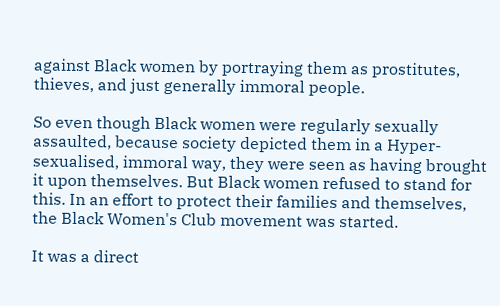against Black women by portraying them as prostitutes, thieves, and just generally immoral people.

So even though Black women were regularly sexually assaulted, because society depicted them in a Hyper-sexualised, immoral way, they were seen as having brought it upon themselves. But Black women refused to stand for this. In an effort to protect their families and themselves, the Black Women's Club movement was started.

It was a direct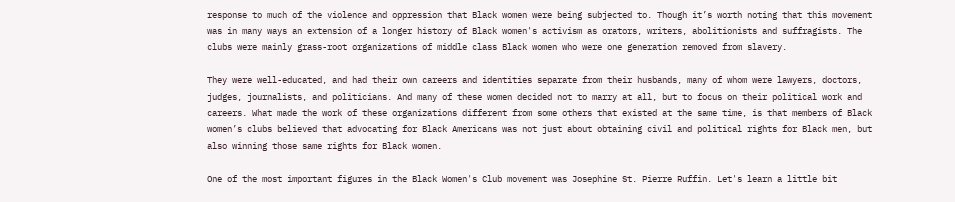response to much of the violence and oppression that Black women were being subjected to. Though it’s worth noting that this movement was in many ways an extension of a longer history of Black women's activism as orators, writers, abolitionists and suffragists. The clubs were mainly grass-root organizations of middle class Black women who were one generation removed from slavery.

They were well-educated, and had their own careers and identities separate from their husbands, many of whom were lawyers, doctors, judges, journalists, and politicians. And many of these women decided not to marry at all, but to focus on their political work and careers. What made the work of these organizations different from some others that existed at the same time, is that members of Black women’s clubs believed that advocating for Black Americans was not just about obtaining civil and political rights for Black men, but also winning those same rights for Black women.

One of the most important figures in the Black Women's Club movement was Josephine St. Pierre Ruffin. Let's learn a little bit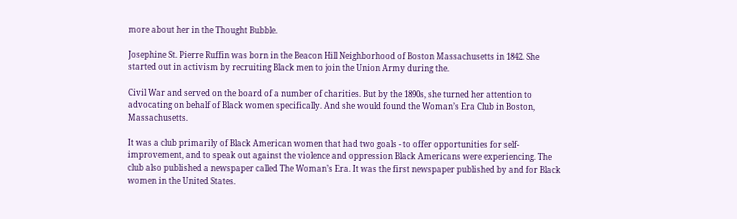more about her in the Thought Bubble.

Josephine St. Pierre Ruffin was born in the Beacon Hill Neighborhood of Boston Massachusetts in 1842. She started out in activism by recruiting Black men to join the Union Army during the.

Civil War and served on the board of a number of charities. But by the 1890s, she turned her attention to advocating on behalf of Black women specifically. And she would found the Woman’s Era Club in Boston, Massachusetts.

It was a club primarily of Black American women that had two goals - to offer opportunities for self-improvement, and to speak out against the violence and oppression Black Americans were experiencing. The club also published a newspaper called The Woman’s Era. It was the first newspaper published by and for Black women in the United States.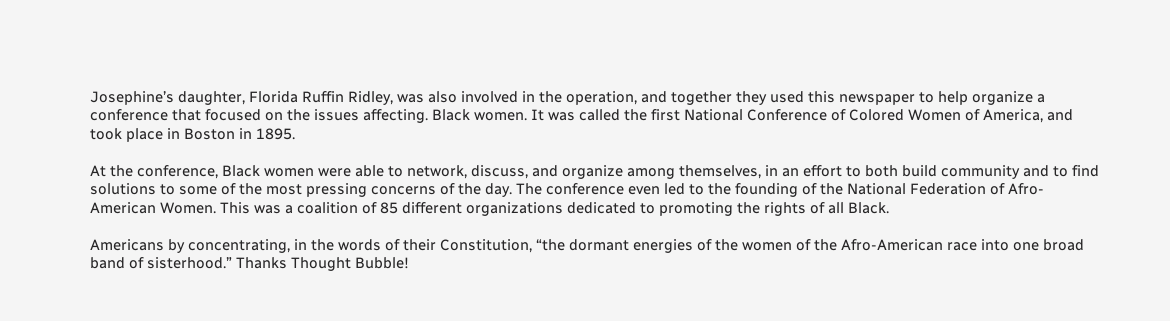Josephine’s daughter, Florida Ruffin Ridley, was also involved in the operation, and together they used this newspaper to help organize a conference that focused on the issues affecting. Black women. It was called the first National Conference of Colored Women of America, and took place in Boston in 1895.

At the conference, Black women were able to network, discuss, and organize among themselves, in an effort to both build community and to find solutions to some of the most pressing concerns of the day. The conference even led to the founding of the National Federation of Afro-American Women. This was a coalition of 85 different organizations dedicated to promoting the rights of all Black.

Americans by concentrating, in the words of their Constitution, “the dormant energies of the women of the Afro-American race into one broad band of sisterhood.” Thanks Thought Bubble!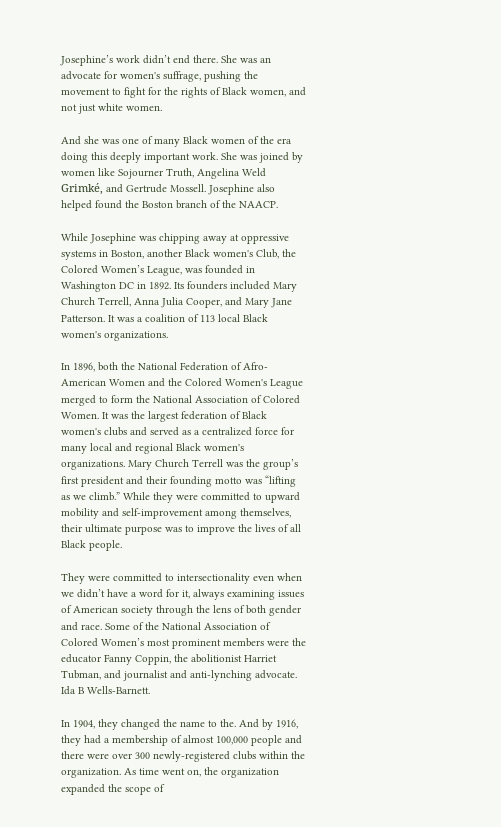Josephine’s work didn’t end there. She was an advocate for women's suffrage, pushing the movement to fight for the rights of Black women, and not just white women.

And she was one of many Black women of the era doing this deeply important work. She was joined by women like Sojourner Truth, Angelina Weld Grimké, and Gertrude Mossell. Josephine also helped found the Boston branch of the NAACP.

While Josephine was chipping away at oppressive systems in Boston, another Black women's Club, the Colored Women’s League, was founded in Washington DC in 1892. Its founders included Mary Church Terrell, Anna Julia Cooper, and Mary Jane Patterson. It was a coalition of 113 local Black women's organizations.

In 1896, both the National Federation of Afro-American Women and the Colored Women's League merged to form the National Association of Colored Women. It was the largest federation of Black women's clubs and served as a centralized force for many local and regional Black women's organizations. Mary Church Terrell was the group’s first president and their founding motto was “lifting as we climb.” While they were committed to upward mobility and self-improvement among themselves, their ultimate purpose was to improve the lives of all Black people.

They were committed to intersectionality even when we didn’t have a word for it, always examining issues of American society through the lens of both gender and race. Some of the National Association of Colored Women’s most prominent members were the educator Fanny Coppin, the abolitionist Harriet Tubman, and journalist and anti-lynching advocate. Ida B Wells-Barnett.

In 1904, they changed the name to the. And by 1916, they had a membership of almost 100,000 people and there were over 300 newly-registered clubs within the organization. As time went on, the organization expanded the scope of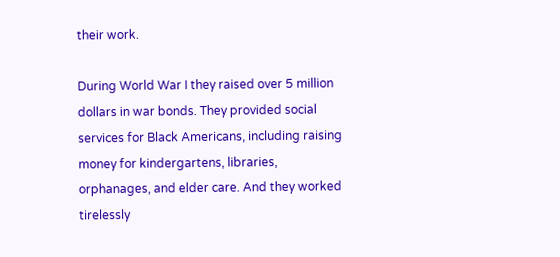their work.

During World War I they raised over 5 million dollars in war bonds. They provided social services for Black Americans, including raising money for kindergartens, libraries, orphanages, and elder care. And they worked tirelessly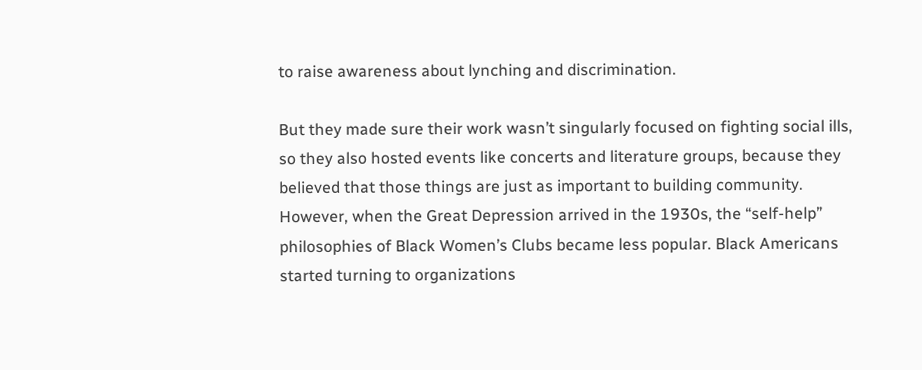to raise awareness about lynching and discrimination.

But they made sure their work wasn’t singularly focused on fighting social ills, so they also hosted events like concerts and literature groups, because they believed that those things are just as important to building community. However, when the Great Depression arrived in the 1930s, the “self-help” philosophies of Black Women’s Clubs became less popular. Black Americans started turning to organizations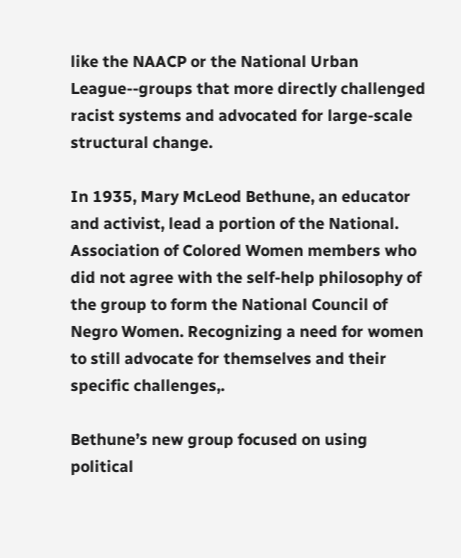like the NAACP or the National Urban League--groups that more directly challenged racist systems and advocated for large-scale structural change.

In 1935, Mary McLeod Bethune, an educator and activist, lead a portion of the National. Association of Colored Women members who did not agree with the self-help philosophy of the group to form the National Council of Negro Women. Recognizing a need for women to still advocate for themselves and their specific challenges,.

Bethune’s new group focused on using political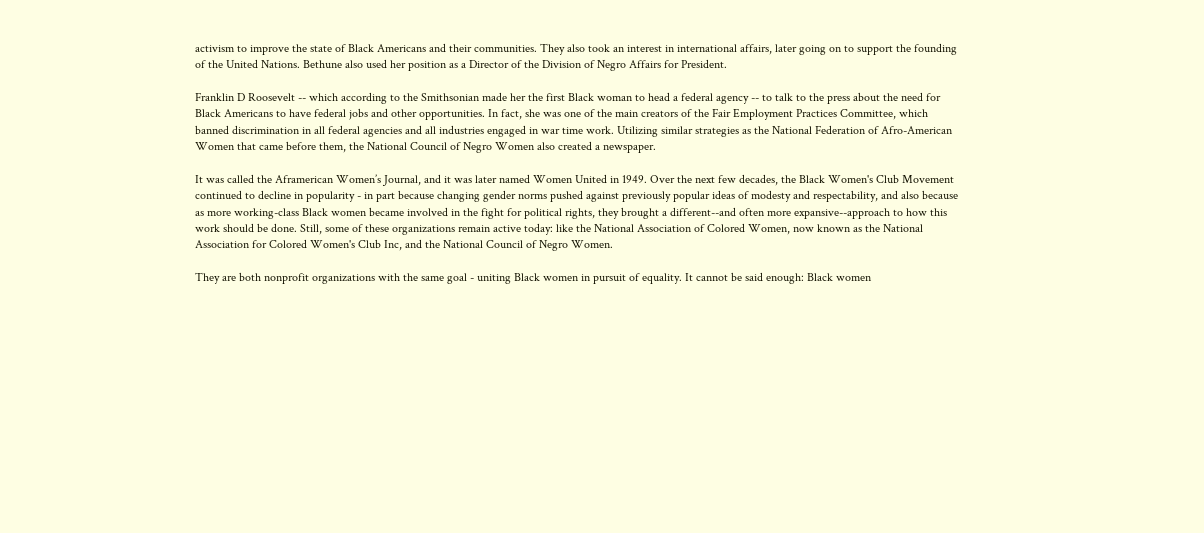activism to improve the state of Black Americans and their communities. They also took an interest in international affairs, later going on to support the founding of the United Nations. Bethune also used her position as a Director of the Division of Negro Affairs for President.

Franklin D Roosevelt -- which according to the Smithsonian made her the first Black woman to head a federal agency -- to talk to the press about the need for Black Americans to have federal jobs and other opportunities. In fact, she was one of the main creators of the Fair Employment Practices Committee, which banned discrimination in all federal agencies and all industries engaged in war time work. Utilizing similar strategies as the National Federation of Afro-American Women that came before them, the National Council of Negro Women also created a newspaper.

It was called the Aframerican Women’s Journal, and it was later named Women United in 1949. Over the next few decades, the Black Women's Club Movement continued to decline in popularity - in part because changing gender norms pushed against previously popular ideas of modesty and respectability, and also because as more working-class Black women became involved in the fight for political rights, they brought a different--and often more expansive--approach to how this work should be done. Still, some of these organizations remain active today: like the National Association of Colored Women, now known as the National Association for Colored Women's Club Inc, and the National Council of Negro Women.

They are both nonprofit organizations with the same goal - uniting Black women in pursuit of equality. It cannot be said enough: Black women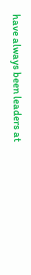have always been leaders at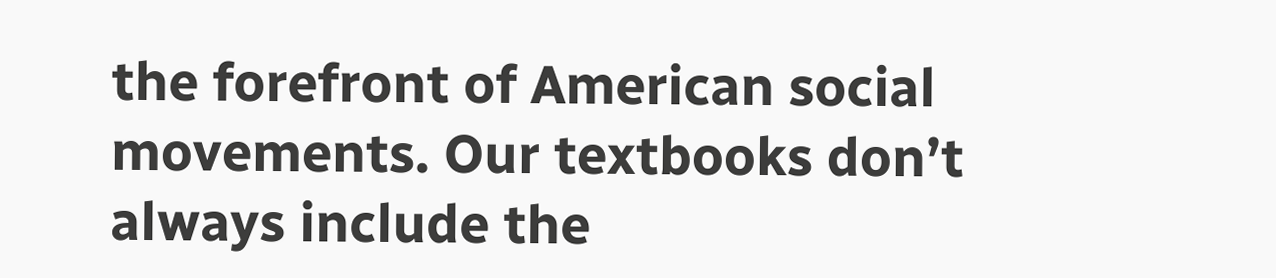the forefront of American social movements. Our textbooks don’t always include the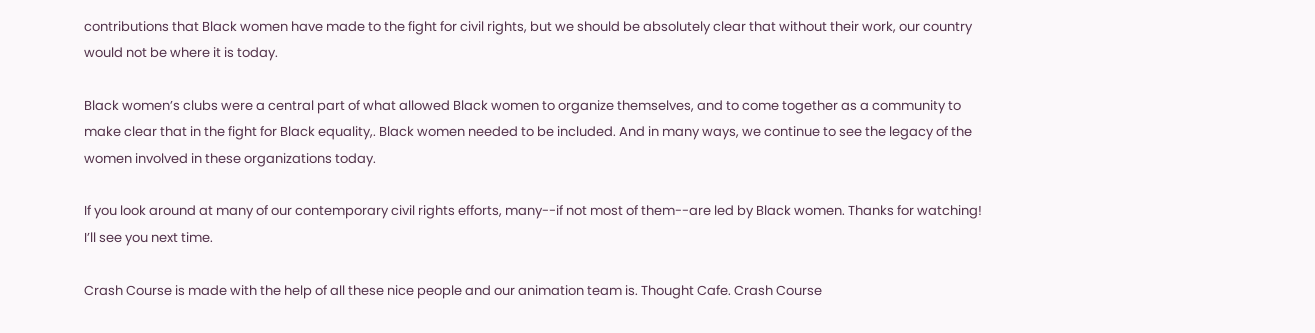contributions that Black women have made to the fight for civil rights, but we should be absolutely clear that without their work, our country would not be where it is today.

Black women’s clubs were a central part of what allowed Black women to organize themselves, and to come together as a community to make clear that in the fight for Black equality,. Black women needed to be included. And in many ways, we continue to see the legacy of the women involved in these organizations today.

If you look around at many of our contemporary civil rights efforts, many--if not most of them--are led by Black women. Thanks for watching! I’ll see you next time.

Crash Course is made with the help of all these nice people and our animation team is. Thought Cafe. Crash Course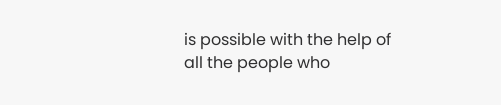is possible with the help of all the people who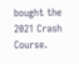bought the 2021 Crash Course.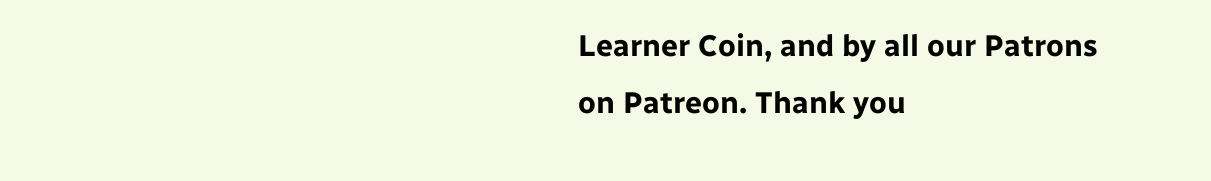Learner Coin, and by all our Patrons on Patreon. Thank you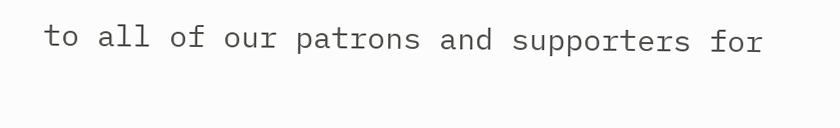to all of our patrons and supporters for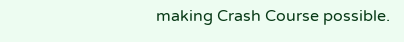making Crash Course possible.